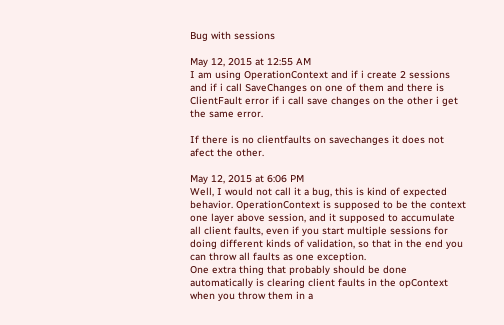Bug with sessions

May 12, 2015 at 12:55 AM
I am using OperationContext and if i create 2 sessions and if i call SaveChanges on one of them and there is ClientFault error if i call save changes on the other i get the same error.

If there is no clientfaults on savechanges it does not afect the other.

May 12, 2015 at 6:06 PM
Well, I would not call it a bug, this is kind of expected behavior. OperationContext is supposed to be the context one layer above session, and it supposed to accumulate all client faults, even if you start multiple sessions for doing different kinds of validation, so that in the end you can throw all faults as one exception.
One extra thing that probably should be done automatically is clearing client faults in the opContext when you throw them in a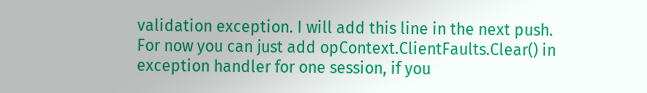validation exception. I will add this line in the next push. For now you can just add opContext.ClientFaults.Clear() in exception handler for one session, if you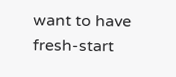want to have fresh-start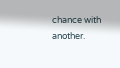chance with another.